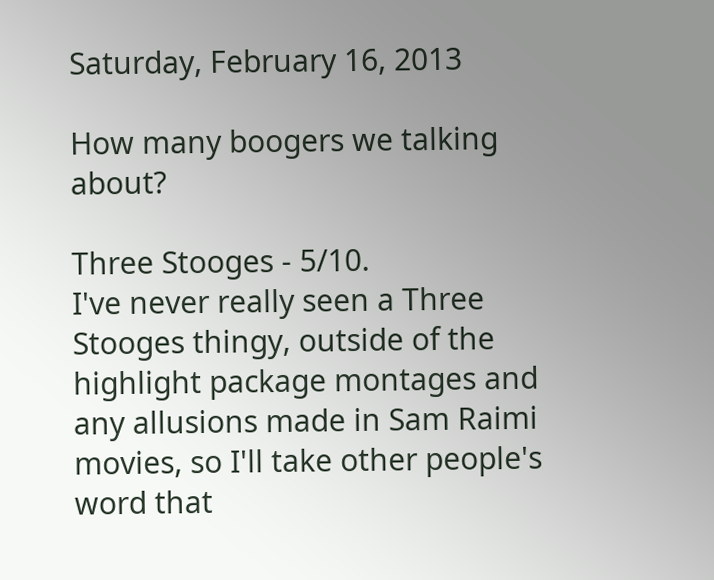Saturday, February 16, 2013

How many boogers we talking about?

Three Stooges - 5/10.
I've never really seen a Three Stooges thingy, outside of the highlight package montages and any allusions made in Sam Raimi movies, so I'll take other people's word that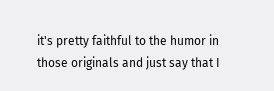it's pretty faithful to the humor in those originals and just say that I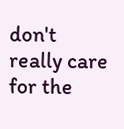don't really care for the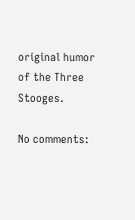original humor of the Three Stooges.

No comments: